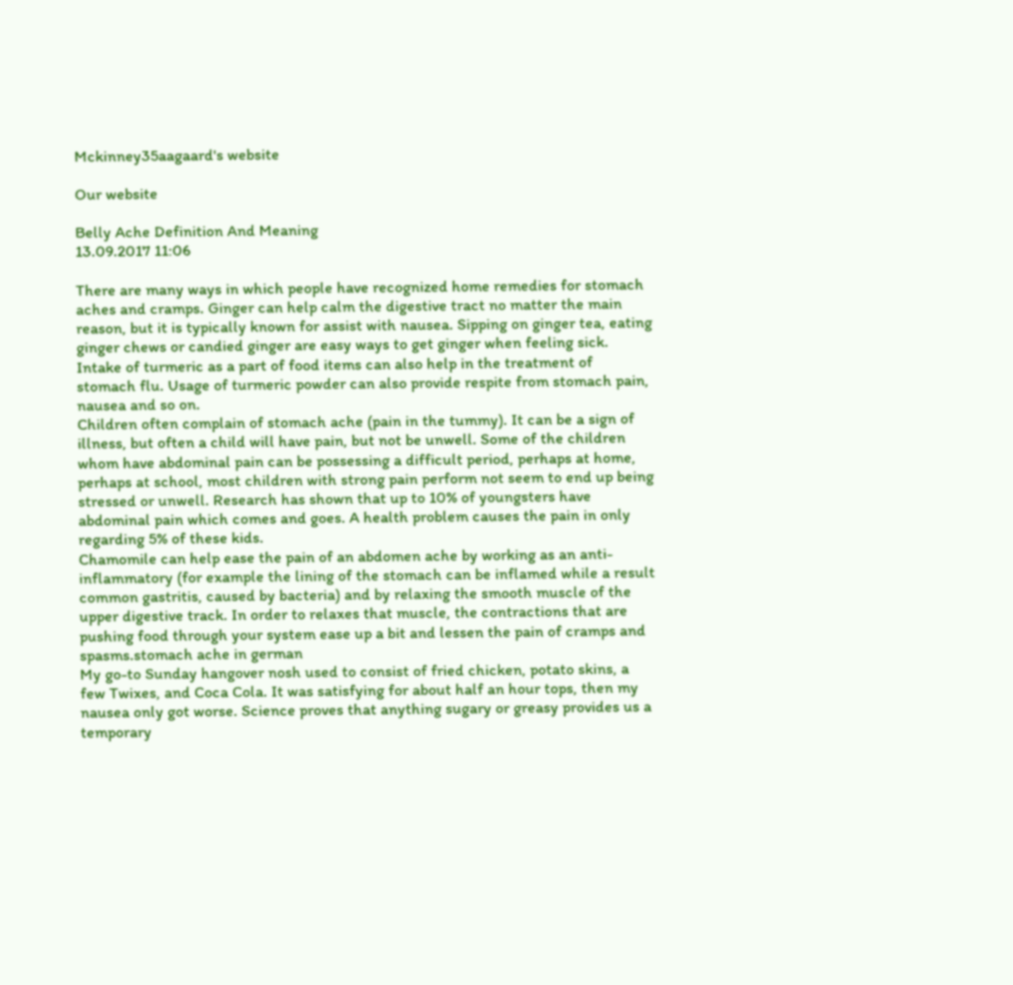Mckinney35aagaard's website

Our website

Belly Ache Definition And Meaning
13.09.2017 11:06

There are many ways in which people have recognized home remedies for stomach aches and cramps. Ginger can help calm the digestive tract no matter the main reason, but it is typically known for assist with nausea. Sipping on ginger tea, eating ginger chews or candied ginger are easy ways to get ginger when feeling sick. Intake of turmeric as a part of food items can also help in the treatment of stomach flu. Usage of turmeric powder can also provide respite from stomach pain, nausea and so on.
Children often complain of stomach ache (pain in the tummy). It can be a sign of illness, but often a child will have pain, but not be unwell. Some of the children whom have abdominal pain can be possessing a difficult period, perhaps at home, perhaps at school, most children with strong pain perform not seem to end up being stressed or unwell. Research has shown that up to 10% of youngsters have abdominal pain which comes and goes. A health problem causes the pain in only regarding 5% of these kids.
Chamomile can help ease the pain of an abdomen ache by working as an anti-inflammatory (for example the lining of the stomach can be inflamed while a result common gastritis, caused by bacteria) and by relaxing the smooth muscle of the upper digestive track. In order to relaxes that muscle, the contractions that are pushing food through your system ease up a bit and lessen the pain of cramps and spasms.stomach ache in german
My go-to Sunday hangover nosh used to consist of fried chicken, potato skins, a few Twixes, and Coca Cola. It was satisfying for about half an hour tops, then my nausea only got worse. Science proves that anything sugary or greasy provides us a temporary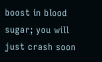boost in blood sugar; you will just crash soon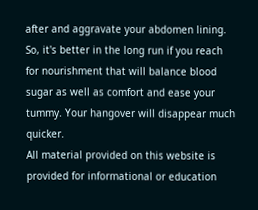after and aggravate your abdomen lining. So, it's better in the long run if you reach for nourishment that will balance blood sugar as well as comfort and ease your tummy. Your hangover will disappear much quicker.
All material provided on this website is provided for informational or education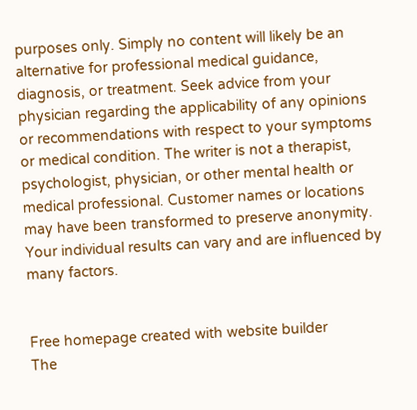purposes only. Simply no content will likely be an alternative for professional medical guidance, diagnosis, or treatment. Seek advice from your physician regarding the applicability of any opinions or recommendations with respect to your symptoms or medical condition. The writer is not a therapist, psychologist, physician, or other mental health or medical professional. Customer names or locations may have been transformed to preserve anonymity. Your individual results can vary and are influenced by many factors.


Free homepage created with website builder
The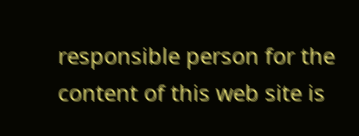responsible person for the content of this web site is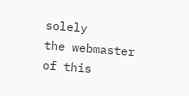solely
the webmaster of this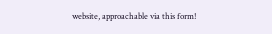website, approachable via this form!